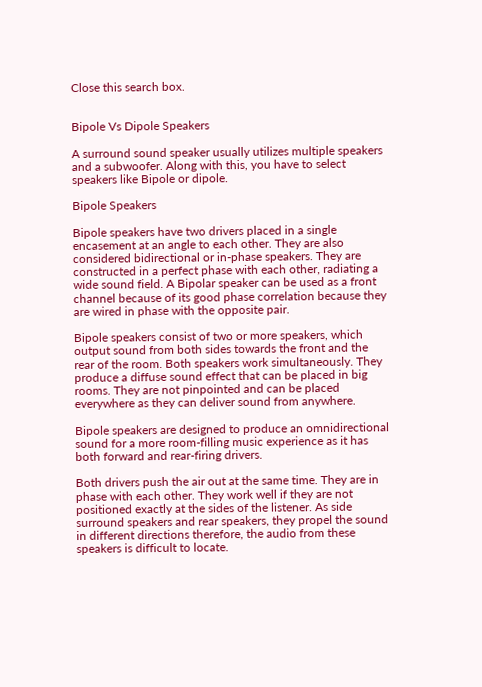Close this search box.


Bipole Vs Dipole Speakers

A surround sound speaker usually utilizes multiple speakers and a subwoofer. Along with this, you have to select speakers like Bipole or dipole.

Bipole Speakers

Bipole speakers have two drivers placed in a single encasement at an angle to each other. They are also considered bidirectional or in-phase speakers. They are constructed in a perfect phase with each other, radiating a wide sound field. A Bipolar speaker can be used as a front channel because of its good phase correlation because they are wired in phase with the opposite pair.

Bipole speakers consist of two or more speakers, which output sound from both sides towards the front and the rear of the room. Both speakers work simultaneously. They produce a diffuse sound effect that can be placed in big rooms. They are not pinpointed and can be placed everywhere as they can deliver sound from anywhere.

Bipole speakers are designed to produce an omnidirectional sound for a more room-filling music experience as it has both forward and rear-firing drivers.

Both drivers push the air out at the same time. They are in phase with each other. They work well if they are not positioned exactly at the sides of the listener. As side surround speakers and rear speakers, they propel the sound in different directions therefore, the audio from these speakers is difficult to locate.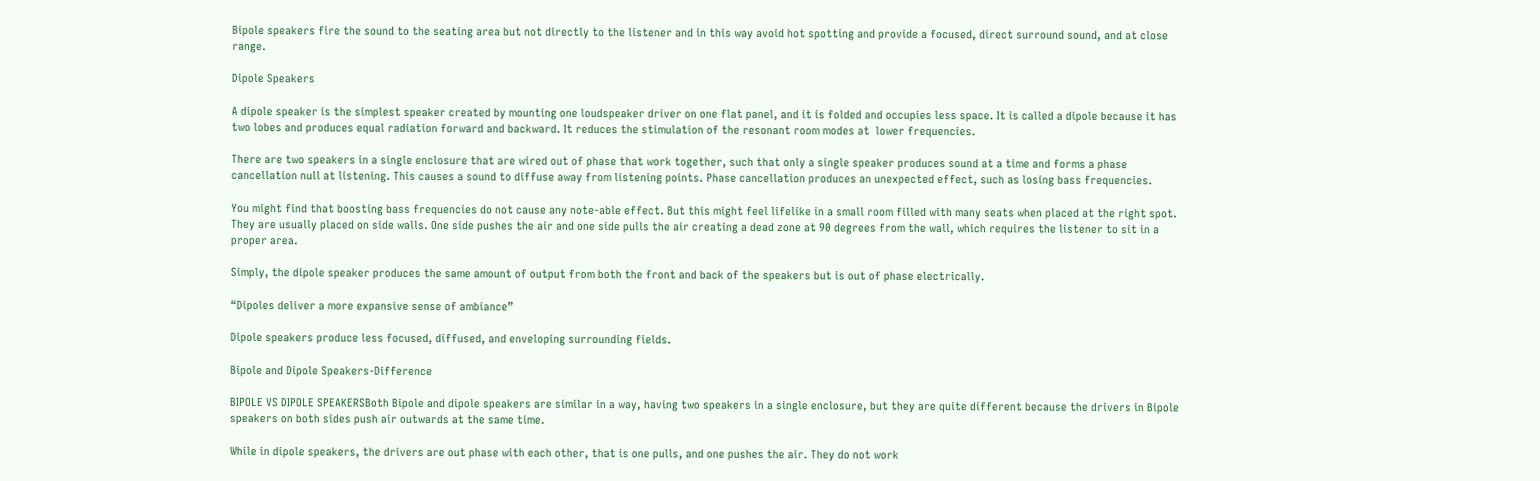Bipole speakers fire the sound to the seating area but not directly to the listener and in this way avoid hot spotting and provide a focused, direct surround sound, and at close range.

Dipole Speakers

A dipole speaker is the simplest speaker created by mounting one loudspeaker driver on one flat panel, and it is folded and occupies less space. It is called a dipole because it has two lobes and produces equal radiation forward and backward. It reduces the stimulation of the resonant room modes at  lower frequencies.

There are two speakers in a single enclosure that are wired out of phase that work together, such that only a single speaker produces sound at a time and forms a phase cancellation null at listening. This causes a sound to diffuse away from listening points. Phase cancellation produces an unexpected effect, such as losing bass frequencies.

You might find that boosting bass frequencies do not cause any note-able effect. But this might feel lifelike in a small room filled with many seats when placed at the right spot. They are usually placed on side walls. One side pushes the air and one side pulls the air creating a dead zone at 90 degrees from the wall, which requires the listener to sit in a proper area.

Simply, the dipole speaker produces the same amount of output from both the front and back of the speakers but is out of phase electrically.

“Dipoles deliver a more expansive sense of ambiance”

Dipole speakers produce less focused, diffused, and enveloping surrounding fields.

Bipole and Dipole Speakers-Difference

BIPOLE VS DIPOLE SPEAKERSBoth Bipole and dipole speakers are similar in a way, having two speakers in a single enclosure, but they are quite different because the drivers in Bipole speakers on both sides push air outwards at the same time.

While in dipole speakers, the drivers are out phase with each other, that is one pulls, and one pushes the air. They do not work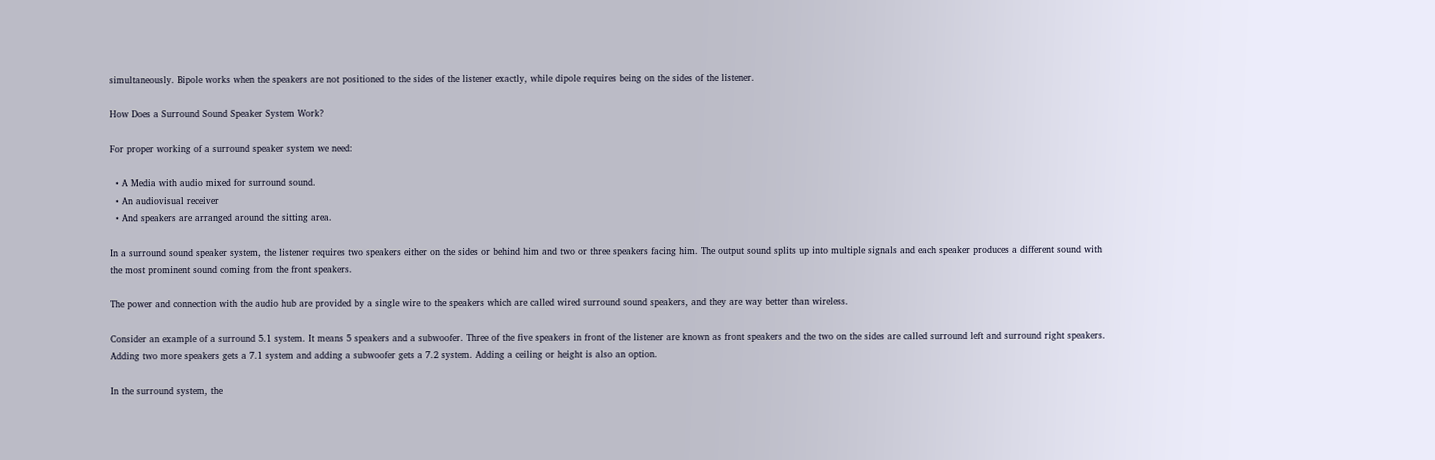simultaneously. Bipole works when the speakers are not positioned to the sides of the listener exactly, while dipole requires being on the sides of the listener.

How Does a Surround Sound Speaker System Work?

For proper working of a surround speaker system we need:

  • A Media with audio mixed for surround sound.
  • An audiovisual receiver
  • And speakers are arranged around the sitting area.

In a surround sound speaker system, the listener requires two speakers either on the sides or behind him and two or three speakers facing him. The output sound splits up into multiple signals and each speaker produces a different sound with the most prominent sound coming from the front speakers.

The power and connection with the audio hub are provided by a single wire to the speakers which are called wired surround sound speakers, and they are way better than wireless.

Consider an example of a surround 5.1 system. It means 5 speakers and a subwoofer. Three of the five speakers in front of the listener are known as front speakers and the two on the sides are called surround left and surround right speakers. Adding two more speakers gets a 7.1 system and adding a subwoofer gets a 7.2 system. Adding a ceiling or height is also an option.

In the surround system, the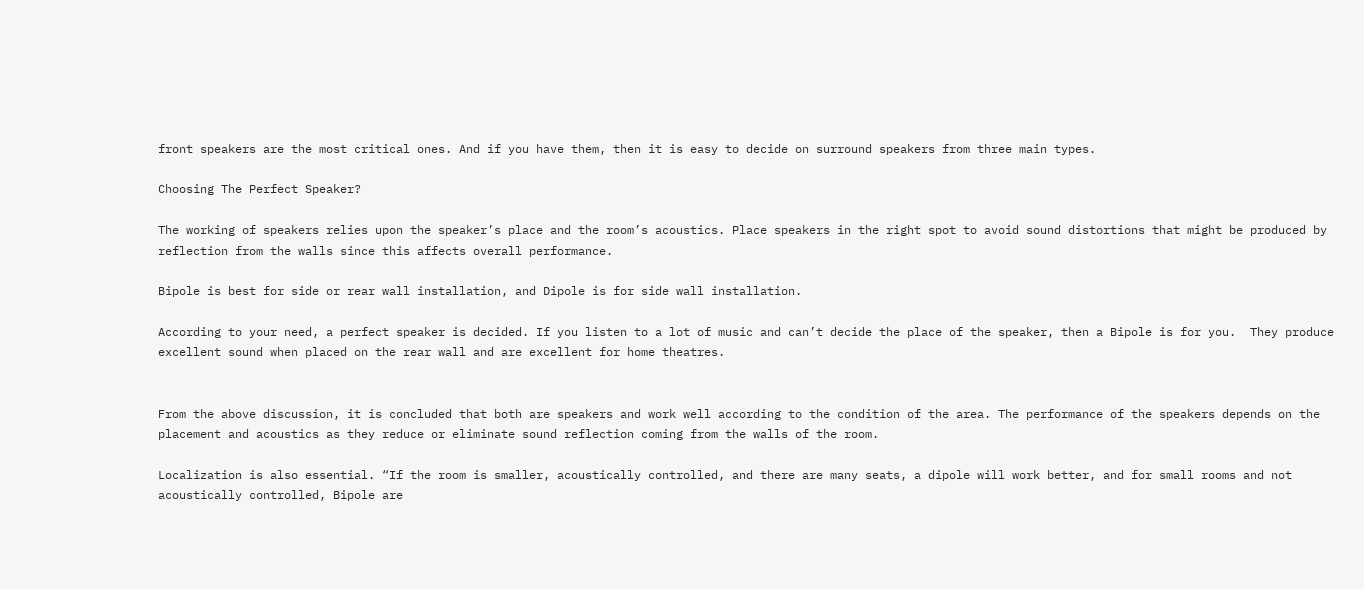front speakers are the most critical ones. And if you have them, then it is easy to decide on surround speakers from three main types.

Choosing The Perfect Speaker?

The working of speakers relies upon the speaker’s place and the room’s acoustics. Place speakers in the right spot to avoid sound distortions that might be produced by reflection from the walls since this affects overall performance.

Bipole is best for side or rear wall installation, and Dipole is for side wall installation.

According to your need, a perfect speaker is decided. If you listen to a lot of music and can’t decide the place of the speaker, then a Bipole is for you.  They produce excellent sound when placed on the rear wall and are excellent for home theatres.


From the above discussion, it is concluded that both are speakers and work well according to the condition of the area. The performance of the speakers depends on the placement and acoustics as they reduce or eliminate sound reflection coming from the walls of the room.

Localization is also essential. “If the room is smaller, acoustically controlled, and there are many seats, a dipole will work better, and for small rooms and not acoustically controlled, Bipole are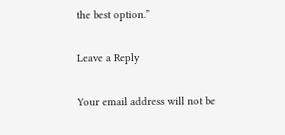the best option.”

Leave a Reply

Your email address will not be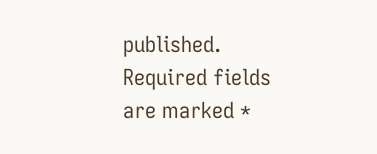published. Required fields are marked *